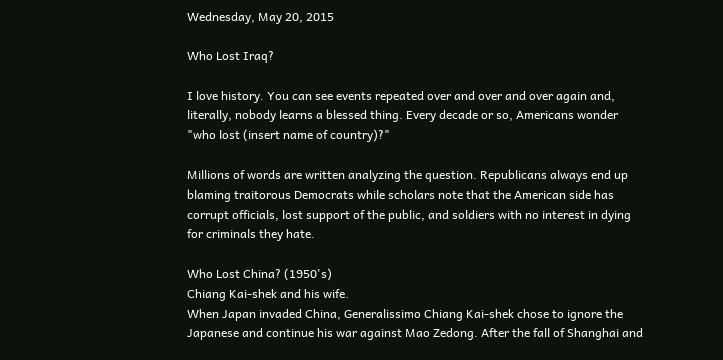Wednesday, May 20, 2015

Who Lost Iraq?

I love history. You can see events repeated over and over and over again and, literally, nobody learns a blessed thing. Every decade or so, Americans wonder "who lost (insert name of country)?"

Millions of words are written analyzing the question. Republicans always end up blaming traitorous Democrats while scholars note that the American side has corrupt officials, lost support of the public, and soldiers with no interest in dying for criminals they hate.

Who Lost China? (1950's)
Chiang Kai-shek and his wife.
When Japan invaded China, Generalissimo Chiang Kai-shek chose to ignore the Japanese and continue his war against Mao Zedong. After the fall of Shanghai and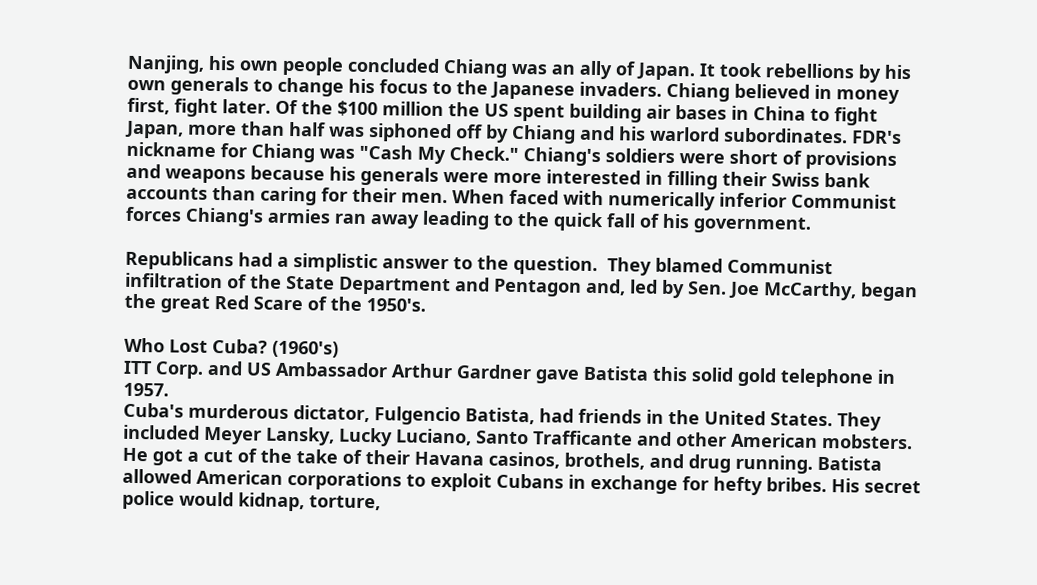Nanjing, his own people concluded Chiang was an ally of Japan. It took rebellions by his own generals to change his focus to the Japanese invaders. Chiang believed in money first, fight later. Of the $100 million the US spent building air bases in China to fight Japan, more than half was siphoned off by Chiang and his warlord subordinates. FDR's nickname for Chiang was "Cash My Check." Chiang's soldiers were short of provisions and weapons because his generals were more interested in filling their Swiss bank accounts than caring for their men. When faced with numerically inferior Communist forces Chiang's armies ran away leading to the quick fall of his government.

Republicans had a simplistic answer to the question.  They blamed Communist infiltration of the State Department and Pentagon and, led by Sen. Joe McCarthy, began the great Red Scare of the 1950's.

Who Lost Cuba? (1960's)
ITT Corp. and US Ambassador Arthur Gardner gave Batista this solid gold telephone in 1957.
Cuba's murderous dictator, Fulgencio Batista, had friends in the United States. They included Meyer Lansky, Lucky Luciano, Santo Trafficante and other American mobsters. He got a cut of the take of their Havana casinos, brothels, and drug running. Batista allowed American corporations to exploit Cubans in exchange for hefty bribes. His secret police would kidnap, torture,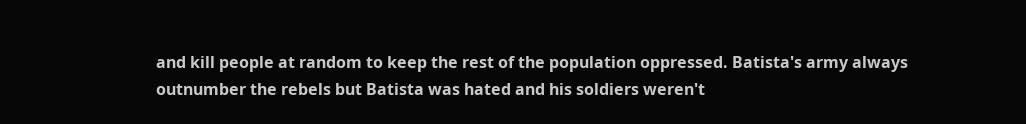and kill people at random to keep the rest of the population oppressed. Batista's army always outnumber the rebels but Batista was hated and his soldiers weren't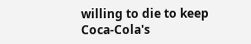willing to die to keep Coca-Cola's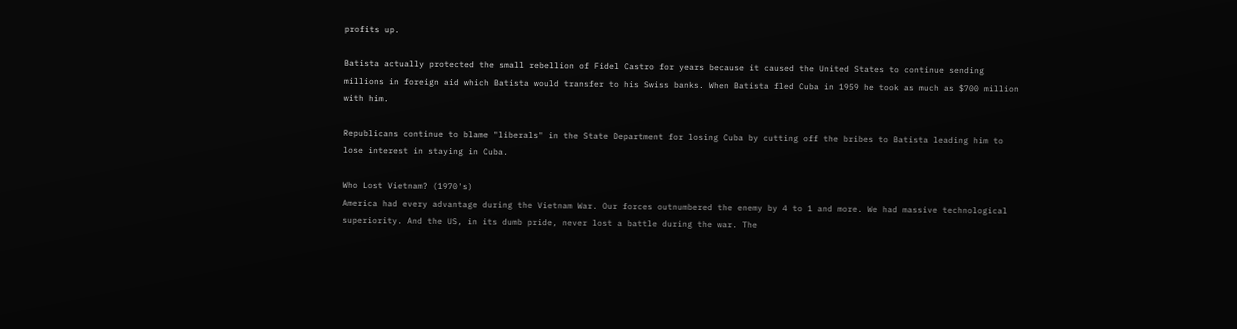profits up.

Batista actually protected the small rebellion of Fidel Castro for years because it caused the United States to continue sending millions in foreign aid which Batista would transfer to his Swiss banks. When Batista fled Cuba in 1959 he took as much as $700 million with him.

Republicans continue to blame "liberals" in the State Department for losing Cuba by cutting off the bribes to Batista leading him to lose interest in staying in Cuba.

Who Lost Vietnam? (1970's)
America had every advantage during the Vietnam War. Our forces outnumbered the enemy by 4 to 1 and more. We had massive technological superiority. And the US, in its dumb pride, never lost a battle during the war. The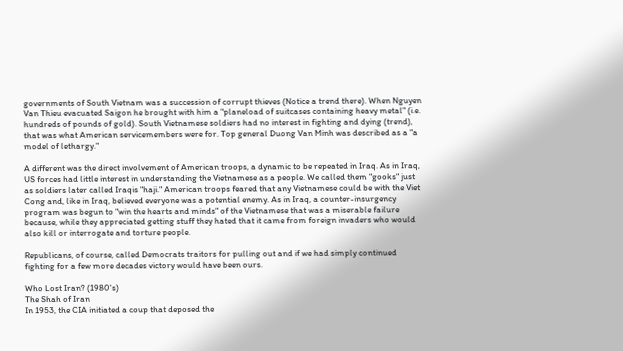governments of South Vietnam was a succession of corrupt thieves (Notice a trend there). When Nguyen Van Thieu evacuated Saigon he brought with him a "planeload of suitcases containing heavy metal" (i.e. hundreds of pounds of gold). South Vietnamese soldiers had no interest in fighting and dying (trend), that was what American servicemembers were for. Top general Duong Van Minh was described as a "a model of lethargy."

A different was the direct involvement of American troops, a dynamic to be repeated in Iraq. As in Iraq, US forces had little interest in understanding the Vietnamese as a people. We called them "gooks" just as soldiers later called Iraqis "haji." American troops feared that any Vietnamese could be with the Viet Cong and, like in Iraq, believed everyone was a potential enemy. As in Iraq, a counter-insurgency program was begun to "win the hearts and minds" of the Vietnamese that was a miserable failure because, while they appreciated getting stuff they hated that it came from foreign invaders who would also kill or interrogate and torture people.

Republicans, of course, called Democrats traitors for pulling out and if we had simply continued fighting for a few more decades victory would have been ours.

Who Lost Iran? (1980's)
The Shah of Iran
In 1953, the CIA initiated a coup that deposed the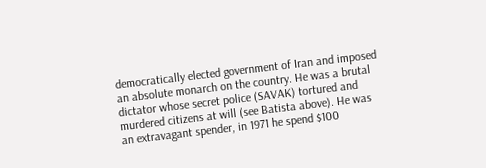democratically elected government of Iran and imposed an absolute monarch on the country. He was a brutal dictator whose secret police (SAVAK) tortured and murdered citizens at will (see Batista above). He was an extravagant spender, in 1971 he spend $100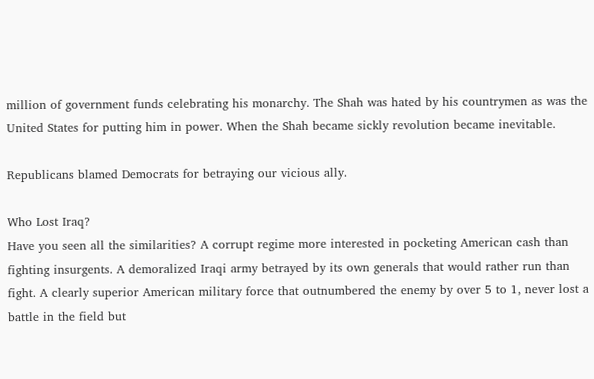million of government funds celebrating his monarchy. The Shah was hated by his countrymen as was the United States for putting him in power. When the Shah became sickly revolution became inevitable.

Republicans blamed Democrats for betraying our vicious ally.

Who Lost Iraq?
Have you seen all the similarities? A corrupt regime more interested in pocketing American cash than fighting insurgents. A demoralized Iraqi army betrayed by its own generals that would rather run than fight. A clearly superior American military force that outnumbered the enemy by over 5 to 1, never lost a battle in the field but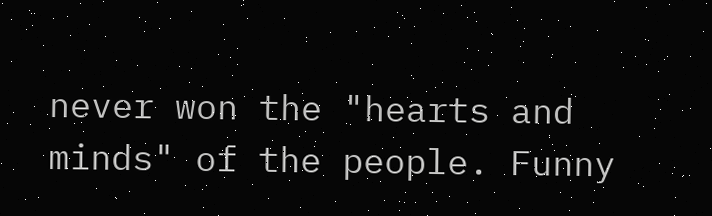never won the "hearts and minds" of the people. Funny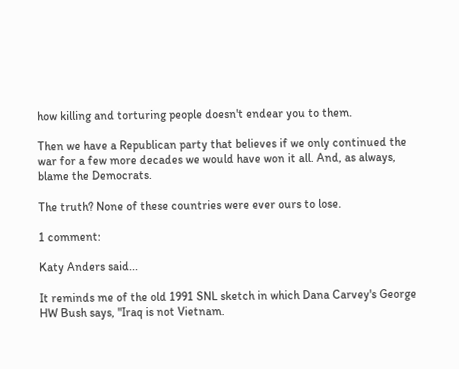how killing and torturing people doesn't endear you to them.

Then we have a Republican party that believes if we only continued the war for a few more decades we would have won it all. And, as always, blame the Democrats.

The truth? None of these countries were ever ours to lose.

1 comment:

Katy Anders said...

It reminds me of the old 1991 SNL sketch in which Dana Carvey's George HW Bush says, "Iraq is not Vietnam.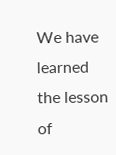We have learned the lesson of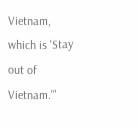Vietnam, which is 'Stay out of Vietnam.'"